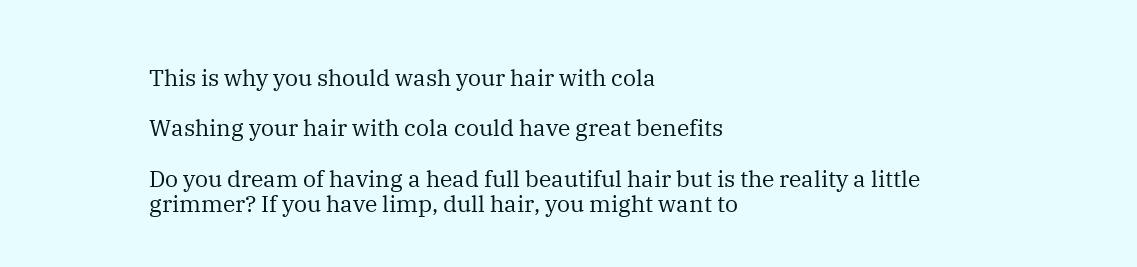This is why you should wash your hair with cola

Washing your hair with cola could have great benefits

Do you dream of having a head full beautiful hair but is the reality a little grimmer? If you have limp, dull hair, you might want to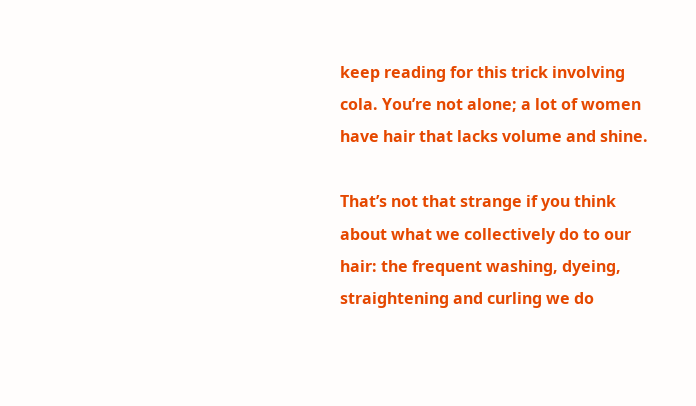keep reading for this trick involving cola. You’re not alone; a lot of women have hair that lacks volume and shine.

That’s not that strange if you think about what we collectively do to our hair: the frequent washing, dyeing, straightening and curling we do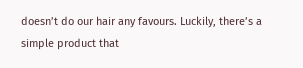doesn’t do our hair any favours. Luckily, there’s a simple product that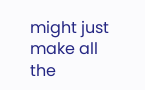might just make all the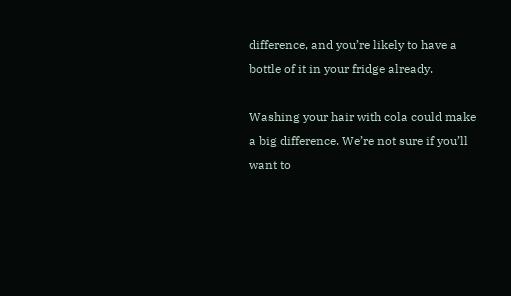difference, and you’re likely to have a bottle of it in your fridge already.

Washing your hair with cola could make a big difference. We’re not sure if you’ll want to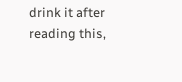drink it after reading this,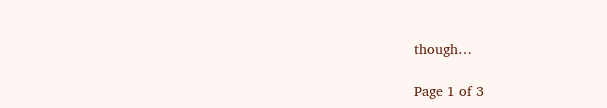though…

Page 1 of 3